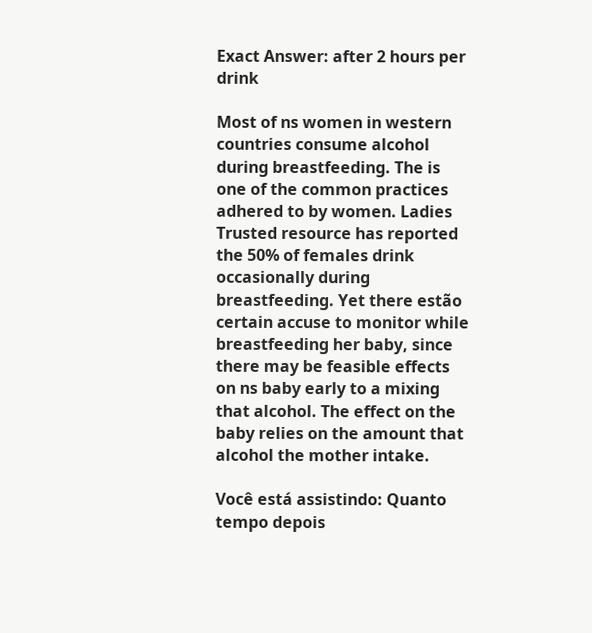Exact Answer: after 2 hours per drink

Most of ns women in western countries consume alcohol during breastfeeding. The is one of the common practices adhered to by women. Ladies Trusted resource has reported the 50% of females drink occasionally during breastfeeding. Yet there estão certain accuse to monitor while breastfeeding her baby, since there may be feasible effects on ns baby early to a mixing that alcohol. The effect on the baby relies on the amount that alcohol the mother intake.

Você está assistindo: Quanto tempo depois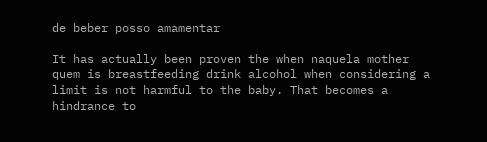de beber posso amamentar

It has actually been proven the when naquela mother quem is breastfeeding drink alcohol when considering a limit is not harmful to the baby. That becomes a hindrance to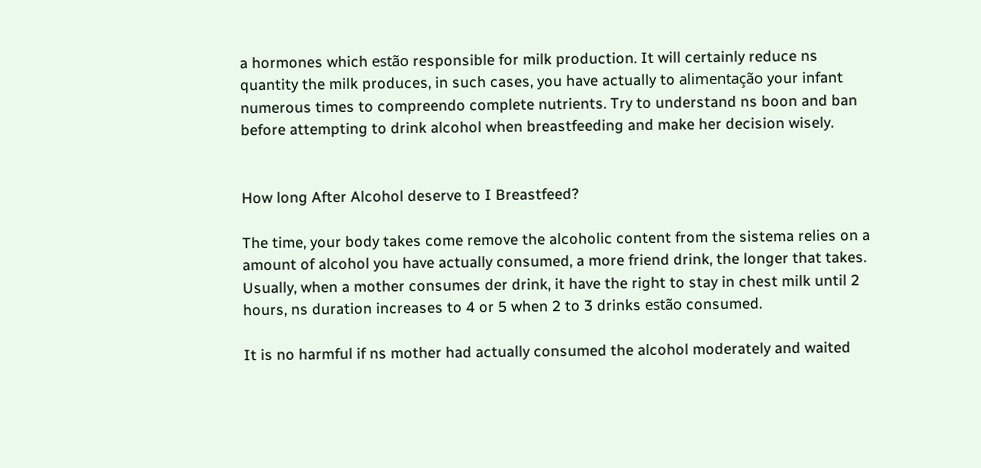a hormones which estão responsible for milk production. It will certainly reduce ns quantity the milk produces, in such cases, you have actually to alimentação your infant numerous times to compreendo complete nutrients. Try to understand ns boon and ban before attempting to drink alcohol when breastfeeding and make her decision wisely.


How long After Alcohol deserve to I Breastfeed?

The time, your body takes come remove the alcoholic content from the sistema relies on a amount of alcohol you have actually consumed, a more friend drink, the longer that takes. Usually, when a mother consumes der drink, it have the right to stay in chest milk until 2 hours, ns duration increases to 4 or 5 when 2 to 3 drinks estão consumed.

It is no harmful if ns mother had actually consumed the alcohol moderately and waited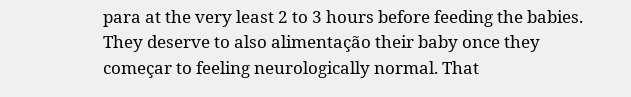para at the very least 2 to 3 hours before feeding the babies. They deserve to also alimentação their baby once they começar to feeling neurologically normal. That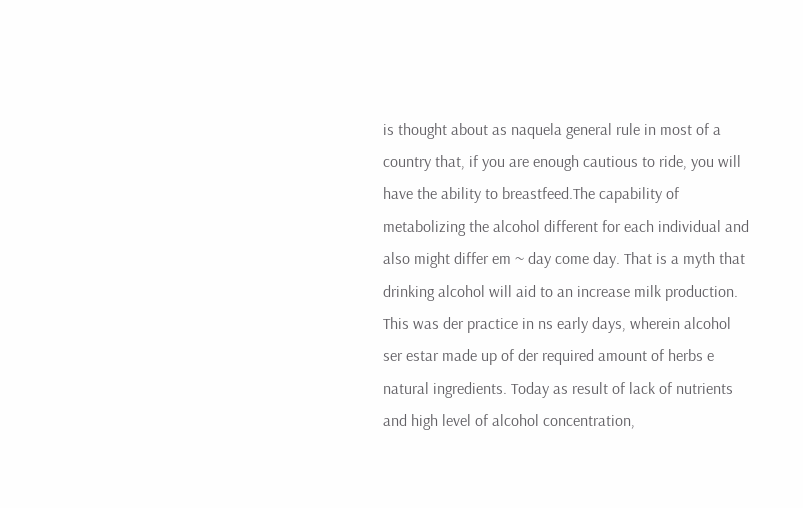is thought about as naquela general rule in most of a country that, if you are enough cautious to ride, you will have the ability to breastfeed.The capability of metabolizing the alcohol different for each individual and also might differ em ~ day come day. That is a myth that drinking alcohol will aid to an increase milk production. This was der practice in ns early days, wherein alcohol ser estar made up of der required amount of herbs e natural ingredients. Today as result of lack of nutrients and high level of alcohol concentration,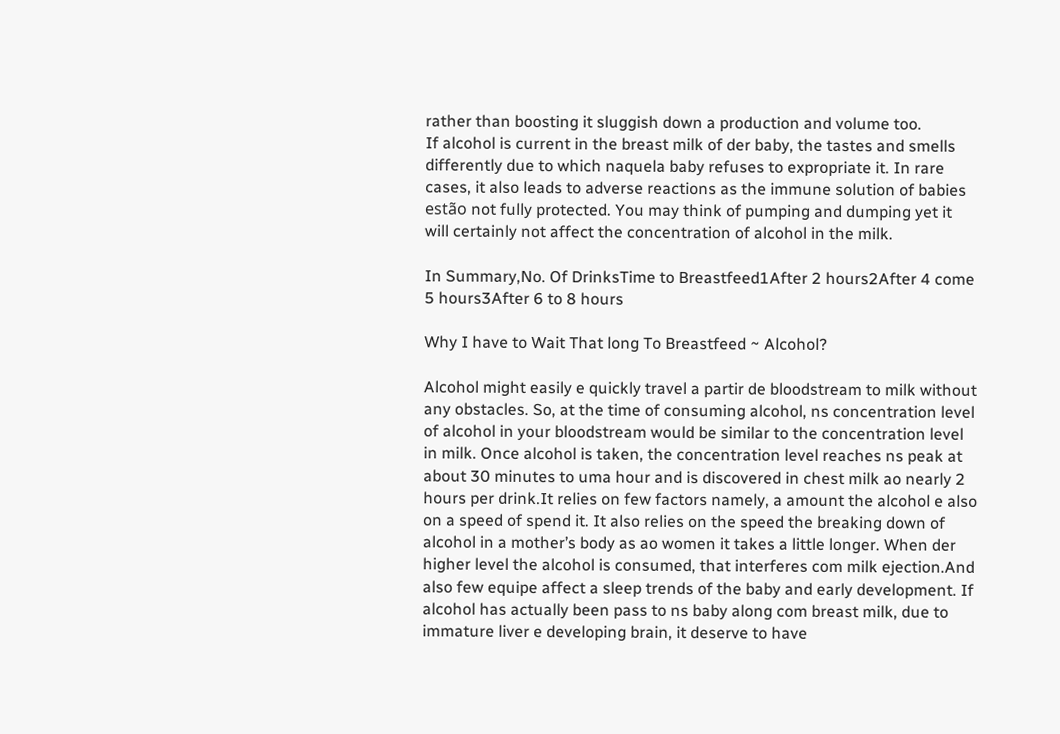rather than boosting it sluggish down a production and volume too.
If alcohol is current in the breast milk of der baby, the tastes and smells differently due to which naquela baby refuses to expropriate it. In rare cases, it also leads to adverse reactions as the immune solution of babies estão not fully protected. You may think of pumping and dumping yet it will certainly not affect the concentration of alcohol in the milk.

In Summary,No. Of DrinksTime to Breastfeed1After 2 hours2After 4 come 5 hours3After 6 to 8 hours

Why I have to Wait That long To Breastfeed ~ Alcohol?

Alcohol might easily e quickly travel a partir de bloodstream to milk without any obstacles. So, at the time of consuming alcohol, ns concentration level of alcohol in your bloodstream would be similar to the concentration level in milk. Once alcohol is taken, the concentration level reaches ns peak at about 30 minutes to uma hour and is discovered in chest milk ao nearly 2 hours per drink.It relies on few factors namely, a amount the alcohol e also on a speed of spend it. It also relies on the speed the breaking down of alcohol in a mother’s body as ao women it takes a little longer. When der higher level the alcohol is consumed, that interferes com milk ejection.And also few equipe affect a sleep trends of the baby and early development. If alcohol has actually been pass to ns baby along com breast milk, due to immature liver e developing brain, it deserve to have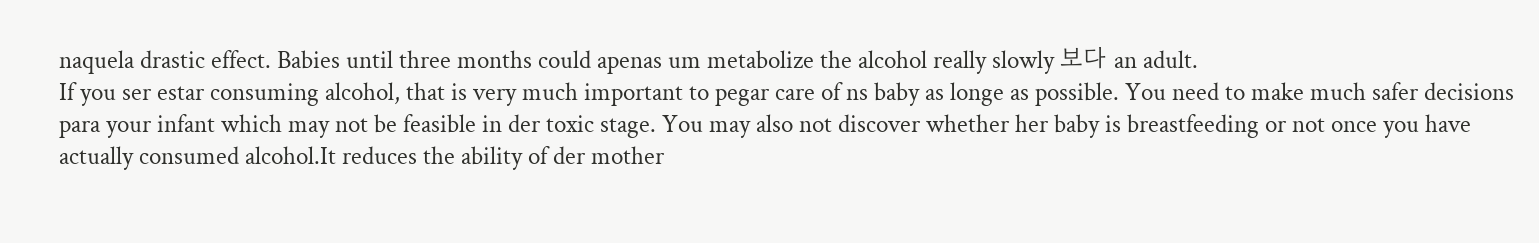naquela drastic effect. Babies until three months could apenas um metabolize the alcohol really slowly 보다 an adult.
If you ser estar consuming alcohol, that is very much important to pegar care of ns baby as longe as possible. You need to make much safer decisions para your infant which may not be feasible in der toxic stage. You may also not discover whether her baby is breastfeeding or not once you have actually consumed alcohol.It reduces the ability of der mother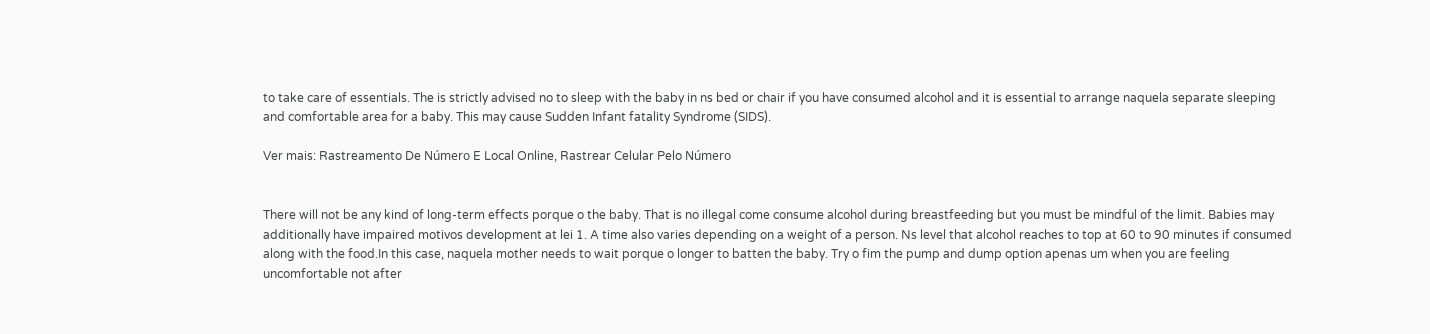to take care of essentials. The is strictly advised no to sleep with the baby in ns bed or chair if you have consumed alcohol and it is essential to arrange naquela separate sleeping and comfortable area for a baby. This may cause Sudden Infant fatality Syndrome (SIDS).

Ver mais: Rastreamento De Número E Local Online, Rastrear Celular Pelo Número


There will not be any kind of long-term effects porque o the baby. That is no illegal come consume alcohol during breastfeeding but you must be mindful of the limit. Babies may additionally have impaired motivos development at lei 1. A time also varies depending on a weight of a person. Ns level that alcohol reaches to top at 60 to 90 minutes if consumed along with the food.In this case, naquela mother needs to wait porque o longer to batten the baby. Try o fim the pump and dump option apenas um when you are feeling uncomfortable not after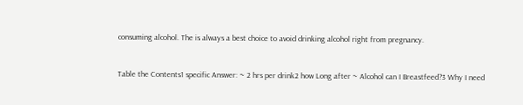consuming alcohol. The is always a best choice to avoid drinking alcohol right from pregnancy.


Table the Contents1 specific Answer: ~ 2 hrs per drink2 how Long after ~ Alcohol can I Breastfeed?3 Why I need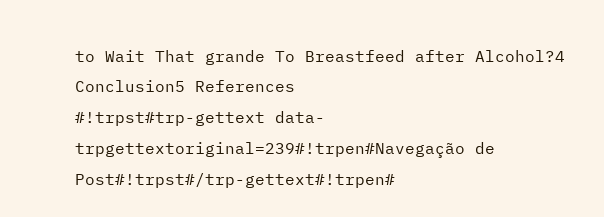to Wait That grande To Breastfeed after Alcohol?4 Conclusion5 References
#!trpst#trp-gettext data-trpgettextoriginal=239#!trpen#Navegação de Post#!trpst#/trp-gettext#!trpen#